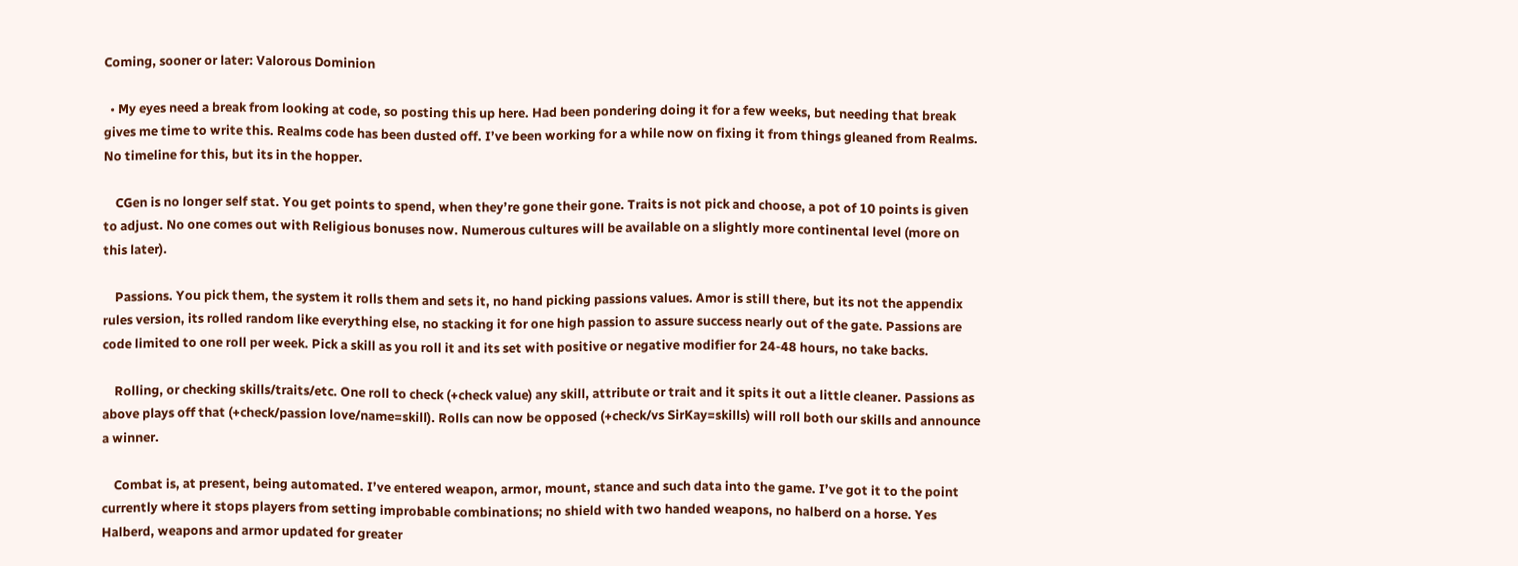Coming, sooner or later: Valorous Dominion

  • My eyes need a break from looking at code, so posting this up here. Had been pondering doing it for a few weeks, but needing that break gives me time to write this. Realms code has been dusted off. I’ve been working for a while now on fixing it from things gleaned from Realms. No timeline for this, but its in the hopper.

    CGen is no longer self stat. You get points to spend, when they’re gone their gone. Traits is not pick and choose, a pot of 10 points is given to adjust. No one comes out with Religious bonuses now. Numerous cultures will be available on a slightly more continental level (more on this later).

    Passions. You pick them, the system it rolls them and sets it, no hand picking passions values. Amor is still there, but its not the appendix rules version, its rolled random like everything else, no stacking it for one high passion to assure success nearly out of the gate. Passions are code limited to one roll per week. Pick a skill as you roll it and its set with positive or negative modifier for 24-48 hours, no take backs.

    Rolling, or checking skills/traits/etc. One roll to check (+check value) any skill, attribute or trait and it spits it out a little cleaner. Passions as above plays off that (+check/passion love/name=skill). Rolls can now be opposed (+check/vs SirKay=skills) will roll both our skills and announce a winner.

    Combat is, at present, being automated. I’ve entered weapon, armor, mount, stance and such data into the game. I’ve got it to the point currently where it stops players from setting improbable combinations; no shield with two handed weapons, no halberd on a horse. Yes Halberd, weapons and armor updated for greater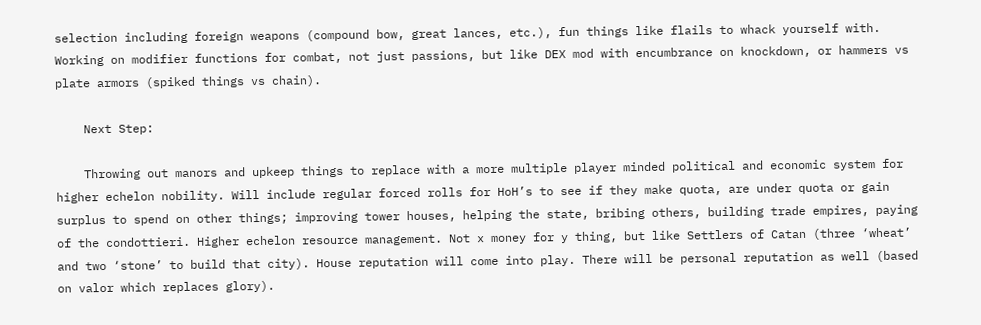selection including foreign weapons (compound bow, great lances, etc.), fun things like flails to whack yourself with. Working on modifier functions for combat, not just passions, but like DEX mod with encumbrance on knockdown, or hammers vs plate armors (spiked things vs chain).

    Next Step:

    Throwing out manors and upkeep things to replace with a more multiple player minded political and economic system for higher echelon nobility. Will include regular forced rolls for HoH’s to see if they make quota, are under quota or gain surplus to spend on other things; improving tower houses, helping the state, bribing others, building trade empires, paying of the condottieri. Higher echelon resource management. Not x money for y thing, but like Settlers of Catan (three ‘wheat’ and two ‘stone’ to build that city). House reputation will come into play. There will be personal reputation as well (based on valor which replaces glory).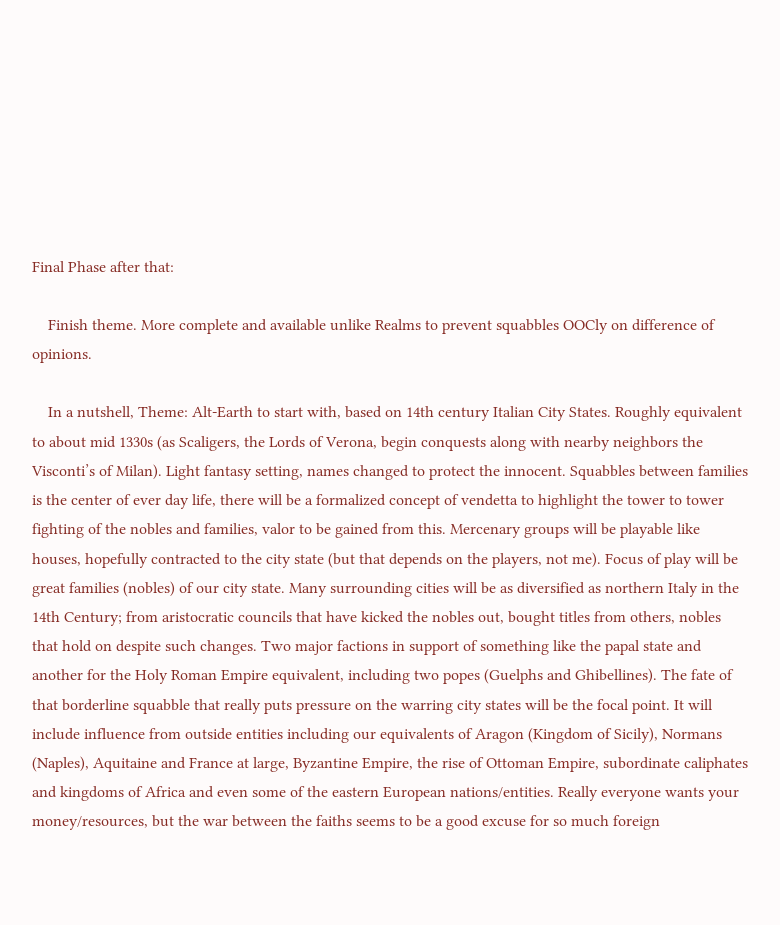Final Phase after that:

    Finish theme. More complete and available unlike Realms to prevent squabbles OOCly on difference of opinions.

    In a nutshell, Theme: Alt-Earth to start with, based on 14th century Italian City States. Roughly equivalent to about mid 1330s (as Scaligers, the Lords of Verona, begin conquests along with nearby neighbors the Visconti’s of Milan). Light fantasy setting, names changed to protect the innocent. Squabbles between families is the center of ever day life, there will be a formalized concept of vendetta to highlight the tower to tower fighting of the nobles and families, valor to be gained from this. Mercenary groups will be playable like houses, hopefully contracted to the city state (but that depends on the players, not me). Focus of play will be great families (nobles) of our city state. Many surrounding cities will be as diversified as northern Italy in the 14th Century; from aristocratic councils that have kicked the nobles out, bought titles from others, nobles that hold on despite such changes. Two major factions in support of something like the papal state and another for the Holy Roman Empire equivalent, including two popes (Guelphs and Ghibellines). The fate of that borderline squabble that really puts pressure on the warring city states will be the focal point. It will include influence from outside entities including our equivalents of Aragon (Kingdom of Sicily), Normans (Naples), Aquitaine and France at large, Byzantine Empire, the rise of Ottoman Empire, subordinate caliphates and kingdoms of Africa and even some of the eastern European nations/entities. Really everyone wants your money/resources, but the war between the faiths seems to be a good excuse for so much foreign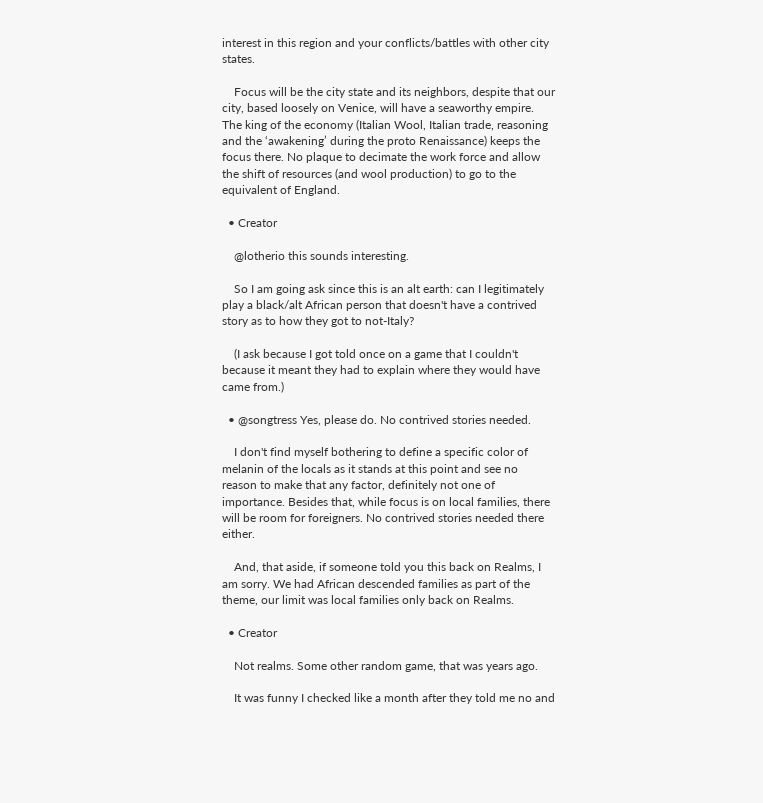interest in this region and your conflicts/battles with other city states.

    Focus will be the city state and its neighbors, despite that our city, based loosely on Venice, will have a seaworthy empire. The king of the economy (Italian Wool, Italian trade, reasoning and the ‘awakening’ during the proto Renaissance) keeps the focus there. No plaque to decimate the work force and allow the shift of resources (and wool production) to go to the equivalent of England.

  • Creator

    @lotherio this sounds interesting.

    So I am going ask since this is an alt earth: can I legitimately play a black/alt African person that doesn't have a contrived story as to how they got to not-Italy?

    (I ask because I got told once on a game that I couldn't because it meant they had to explain where they would have came from.)

  • @songtress Yes, please do. No contrived stories needed.

    I don't find myself bothering to define a specific color of melanin of the locals as it stands at this point and see no reason to make that any factor, definitely not one of importance. Besides that, while focus is on local families, there will be room for foreigners. No contrived stories needed there either.

    And, that aside, if someone told you this back on Realms, I am sorry. We had African descended families as part of the theme, our limit was local families only back on Realms.

  • Creator

    Not realms. Some other random game, that was years ago.

    It was funny I checked like a month after they told me no and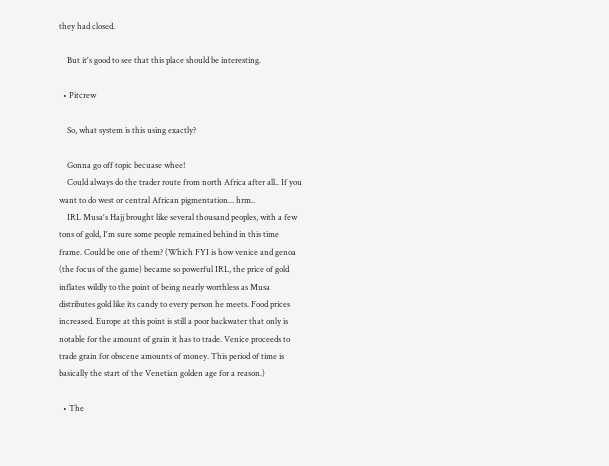they had closed.

    But it's good to see that this place should be interesting.

  • Pitcrew

    So, what system is this using exactly?

    Gonna go off topic becuase whee!
    Could always do the trader route from north Africa after all.. If you want to do west or central African pigmentation... hrm..
    IRL Musa's Hajj brought like several thousand peoples, with a few tons of gold, I'm sure some people remained behind in this time frame. Could be one of them? (Which FYI is how venice and genoa (the focus of the game) became so powerful IRL, the price of gold inflates wildly to the point of being nearly worthless as Musa distributes gold like its candy to every person he meets. Food prices increased. Europe at this point is still a poor backwater that only is notable for the amount of grain it has to trade. Venice proceeds to trade grain for obscene amounts of money. This period of time is basically the start of the Venetian golden age for a reason.)

  • The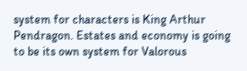system for characters is King Arthur Pendragon. Estates and economy is going to be its own system for Valorous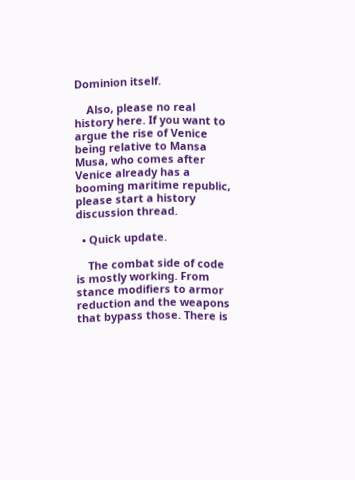Dominion itself.

    Also, please no real history here. If you want to argue the rise of Venice being relative to Mansa Musa, who comes after Venice already has a booming maritime republic, please start a history discussion thread.

  • Quick update.

    The combat side of code is mostly working. From stance modifiers to armor reduction and the weapons that bypass those. There is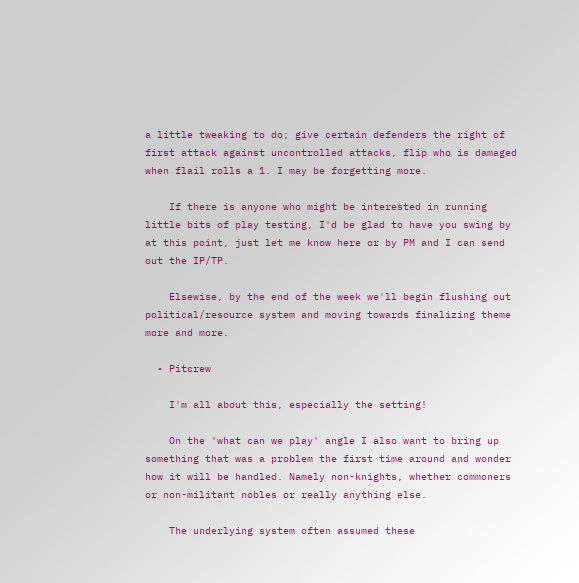a little tweaking to do; give certain defenders the right of first attack against uncontrolled attacks, flip who is damaged when flail rolls a 1. I may be forgetting more.

    If there is anyone who might be interested in running little bits of play testing, I'd be glad to have you swing by at this point, just let me know here or by PM and I can send out the IP/TP.

    Elsewise, by the end of the week we'll begin flushing out political/resource system and moving towards finalizing theme more and more.

  • Pitcrew

    I'm all about this, especially the setting!

    On the 'what can we play' angle I also want to bring up something that was a problem the first time around and wonder how it will be handled. Namely non-knights, whether commoners or non-militant nobles or really anything else.

    The underlying system often assumed these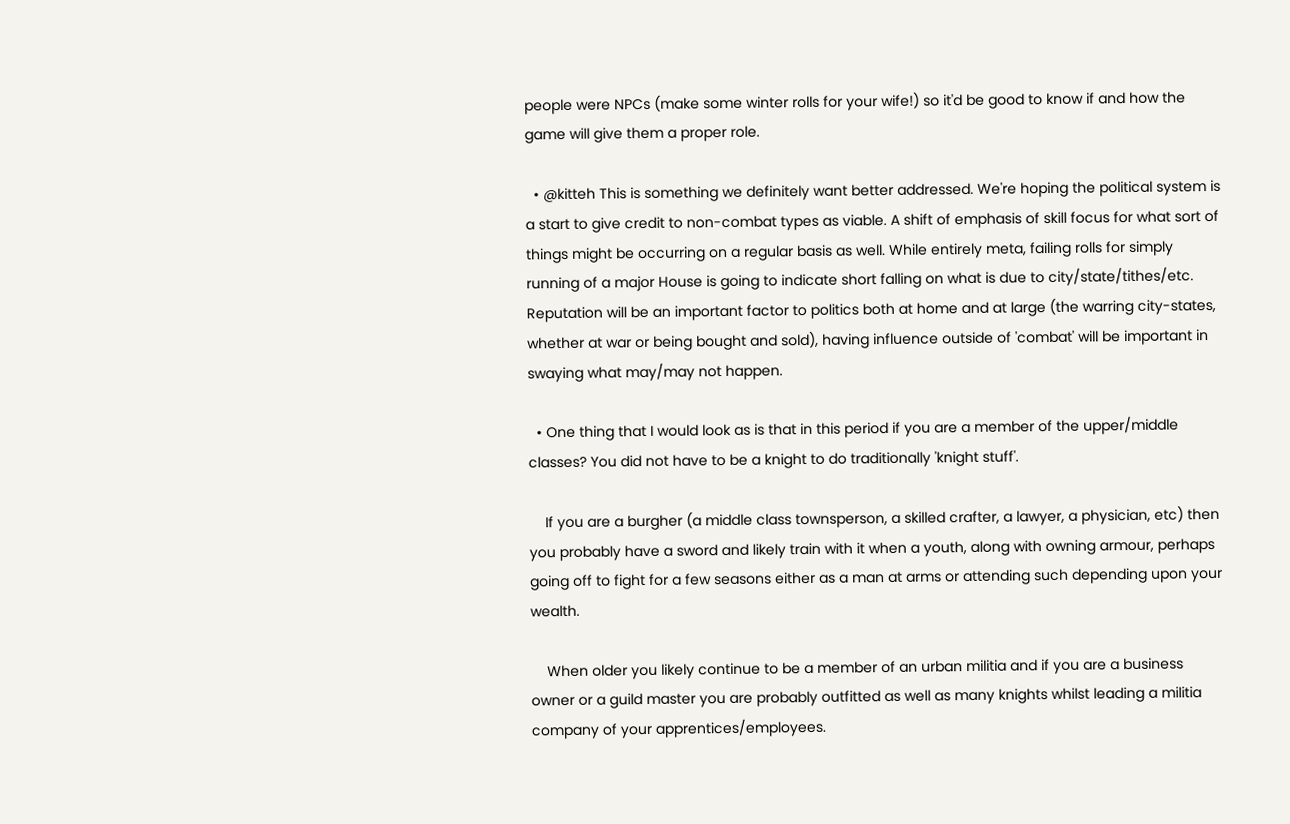people were NPCs (make some winter rolls for your wife!) so it'd be good to know if and how the game will give them a proper role.

  • @kitteh This is something we definitely want better addressed. We're hoping the political system is a start to give credit to non-combat types as viable. A shift of emphasis of skill focus for what sort of things might be occurring on a regular basis as well. While entirely meta, failing rolls for simply running of a major House is going to indicate short falling on what is due to city/state/tithes/etc. Reputation will be an important factor to politics both at home and at large (the warring city-states, whether at war or being bought and sold), having influence outside of 'combat' will be important in swaying what may/may not happen.

  • One thing that I would look as is that in this period if you are a member of the upper/middle classes? You did not have to be a knight to do traditionally 'knight stuff'.

    If you are a burgher (a middle class townsperson, a skilled crafter, a lawyer, a physician, etc) then you probably have a sword and likely train with it when a youth, along with owning armour, perhaps going off to fight for a few seasons either as a man at arms or attending such depending upon your wealth.

    When older you likely continue to be a member of an urban militia and if you are a business owner or a guild master you are probably outfitted as well as many knights whilst leading a militia company of your apprentices/employees.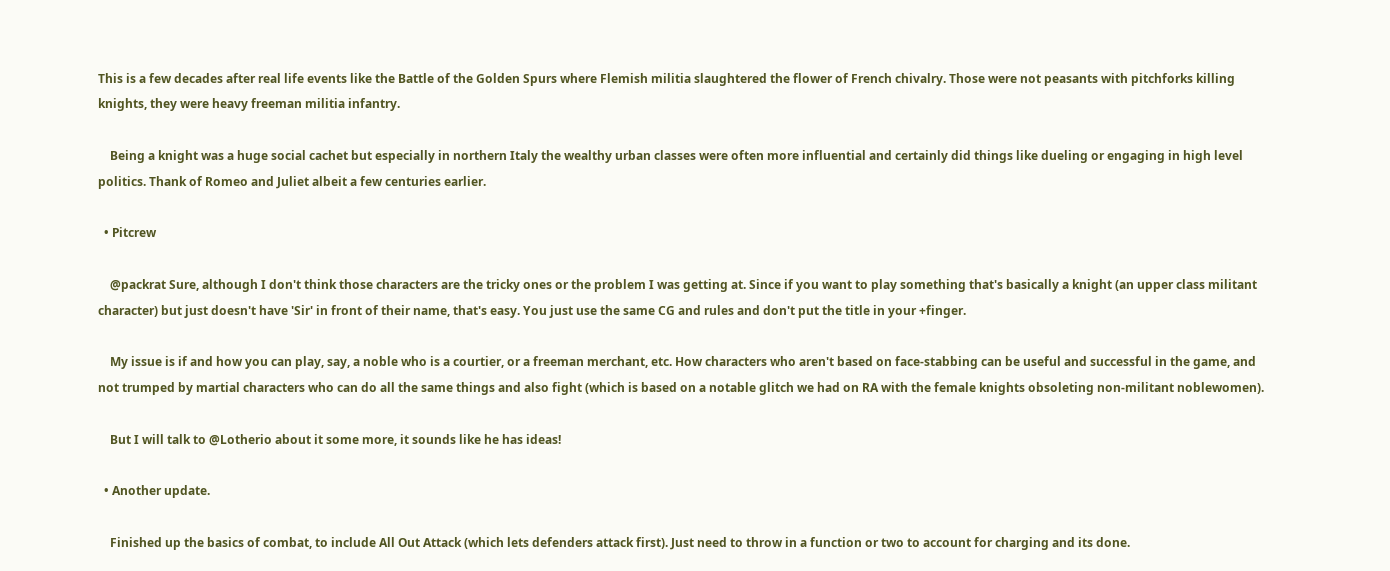This is a few decades after real life events like the Battle of the Golden Spurs where Flemish militia slaughtered the flower of French chivalry. Those were not peasants with pitchforks killing knights, they were heavy freeman militia infantry.

    Being a knight was a huge social cachet but especially in northern Italy the wealthy urban classes were often more influential and certainly did things like dueling or engaging in high level politics. Thank of Romeo and Juliet albeit a few centuries earlier.

  • Pitcrew

    @packrat Sure, although I don't think those characters are the tricky ones or the problem I was getting at. Since if you want to play something that's basically a knight (an upper class militant character) but just doesn't have 'Sir' in front of their name, that's easy. You just use the same CG and rules and don't put the title in your +finger.

    My issue is if and how you can play, say, a noble who is a courtier, or a freeman merchant, etc. How characters who aren't based on face-stabbing can be useful and successful in the game, and not trumped by martial characters who can do all the same things and also fight (which is based on a notable glitch we had on RA with the female knights obsoleting non-militant noblewomen).

    But I will talk to @Lotherio about it some more, it sounds like he has ideas!

  • Another update.

    Finished up the basics of combat, to include All Out Attack (which lets defenders attack first). Just need to throw in a function or two to account for charging and its done.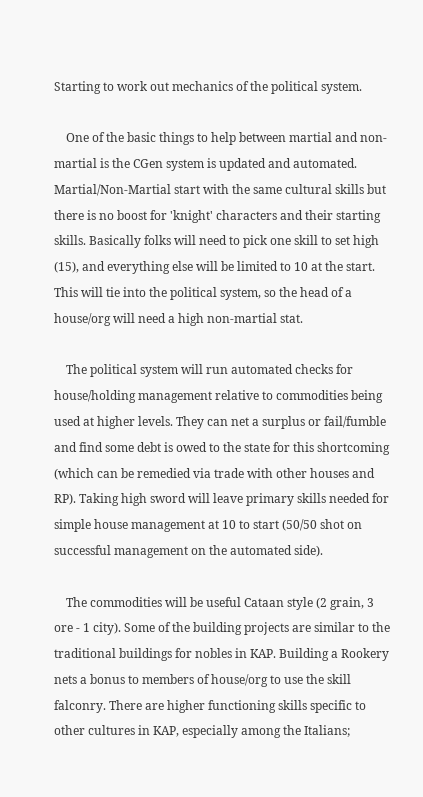Starting to work out mechanics of the political system.

    One of the basic things to help between martial and non-martial is the CGen system is updated and automated. Martial/Non-Martial start with the same cultural skills but there is no boost for 'knight' characters and their starting skills. Basically folks will need to pick one skill to set high (15), and everything else will be limited to 10 at the start. This will tie into the political system, so the head of a house/org will need a high non-martial stat.

    The political system will run automated checks for house/holding management relative to commodities being used at higher levels. They can net a surplus or fail/fumble and find some debt is owed to the state for this shortcoming (which can be remedied via trade with other houses and RP). Taking high sword will leave primary skills needed for simple house management at 10 to start (50/50 shot on successful management on the automated side).

    The commodities will be useful Cataan style (2 grain, 3 ore - 1 city). Some of the building projects are similar to the traditional buildings for nobles in KAP. Building a Rookery nets a bonus to members of house/org to use the skill falconry. There are higher functioning skills specific to other cultures in KAP, especially among the Italians;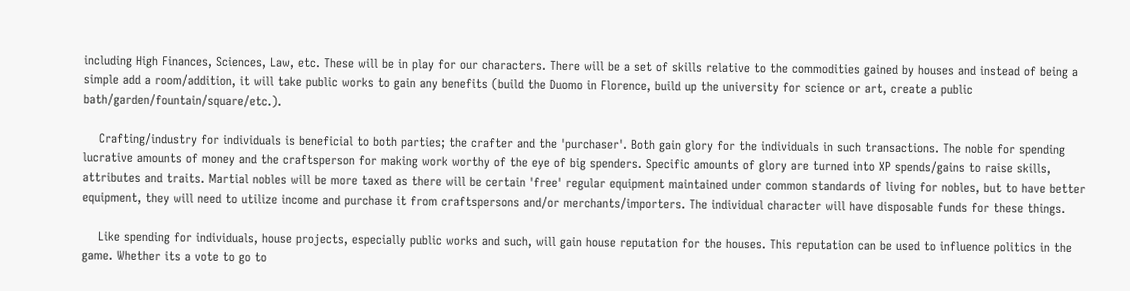including High Finances, Sciences, Law, etc. These will be in play for our characters. There will be a set of skills relative to the commodities gained by houses and instead of being a simple add a room/addition, it will take public works to gain any benefits (build the Duomo in Florence, build up the university for science or art, create a public bath/garden/fountain/square/etc.).

    Crafting/industry for individuals is beneficial to both parties; the crafter and the 'purchaser'. Both gain glory for the individuals in such transactions. The noble for spending lucrative amounts of money and the craftsperson for making work worthy of the eye of big spenders. Specific amounts of glory are turned into XP spends/gains to raise skills, attributes and traits. Martial nobles will be more taxed as there will be certain 'free' regular equipment maintained under common standards of living for nobles, but to have better equipment, they will need to utilize income and purchase it from craftspersons and/or merchants/importers. The individual character will have disposable funds for these things.

    Like spending for individuals, house projects, especially public works and such, will gain house reputation for the houses. This reputation can be used to influence politics in the game. Whether its a vote to go to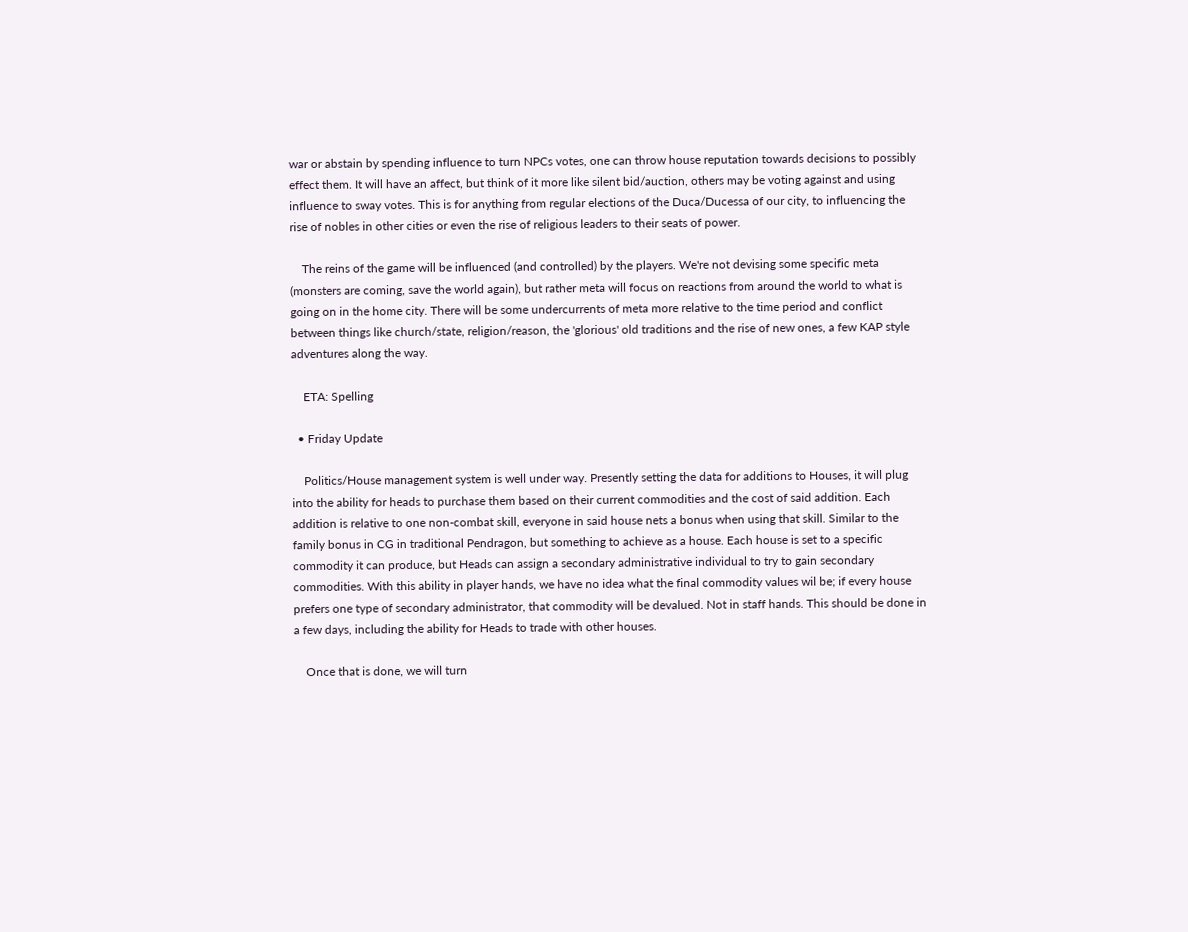war or abstain by spending influence to turn NPCs votes, one can throw house reputation towards decisions to possibly effect them. It will have an affect, but think of it more like silent bid/auction, others may be voting against and using influence to sway votes. This is for anything from regular elections of the Duca/Ducessa of our city, to influencing the rise of nobles in other cities or even the rise of religious leaders to their seats of power.

    The reins of the game will be influenced (and controlled) by the players. We're not devising some specific meta (monsters are coming, save the world again), but rather meta will focus on reactions from around the world to what is going on in the home city. There will be some undercurrents of meta more relative to the time period and conflict between things like church/state, religion/reason, the 'glorious' old traditions and the rise of new ones, a few KAP style adventures along the way.

    ETA: Spelling

  • Friday Update

    Politics/House management system is well under way. Presently setting the data for additions to Houses, it will plug into the ability for heads to purchase them based on their current commodities and the cost of said addition. Each addition is relative to one non-combat skill, everyone in said house nets a bonus when using that skill. Similar to the family bonus in CG in traditional Pendragon, but something to achieve as a house. Each house is set to a specific commodity it can produce, but Heads can assign a secondary administrative individual to try to gain secondary commodities. With this ability in player hands, we have no idea what the final commodity values wil be; if every house prefers one type of secondary administrator, that commodity will be devalued. Not in staff hands. This should be done in a few days, including the ability for Heads to trade with other houses.

    Once that is done, we will turn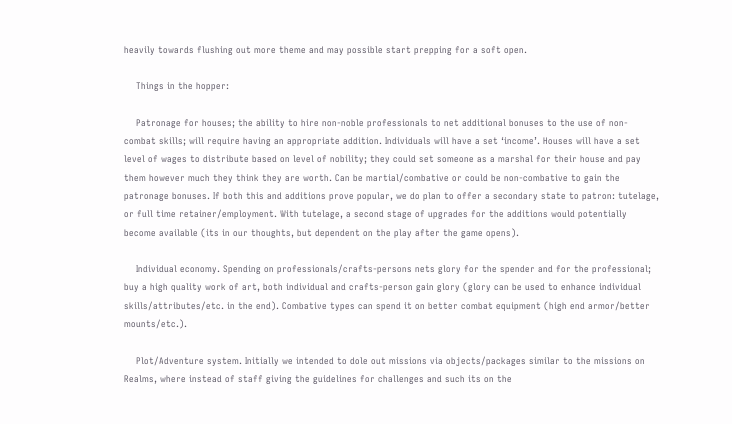heavily towards flushing out more theme and may possible start prepping for a soft open.

    Things in the hopper:

    Patronage for houses; the ability to hire non-noble professionals to net additional bonuses to the use of non-combat skills; will require having an appropriate addition. Individuals will have a set ‘income’. Houses will have a set level of wages to distribute based on level of nobility; they could set someone as a marshal for their house and pay them however much they think they are worth. Can be martial/combative or could be non-combative to gain the patronage bonuses. If both this and additions prove popular, we do plan to offer a secondary state to patron: tutelage, or full time retainer/employment. With tutelage, a second stage of upgrades for the additions would potentially become available (its in our thoughts, but dependent on the play after the game opens).

    Individual economy. Spending on professionals/crafts-persons nets glory for the spender and for the professional; buy a high quality work of art, both individual and crafts-person gain glory (glory can be used to enhance individual skills/attributes/etc. in the end). Combative types can spend it on better combat equipment (high end armor/better mounts/etc.).

    Plot/Adventure system. Initially we intended to dole out missions via objects/packages similar to the missions on Realms, where instead of staff giving the guidelines for challenges and such its on the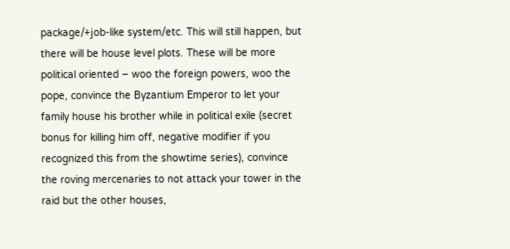package/+job-like system/etc. This will still happen, but there will be house level plots. These will be more political oriented – woo the foreign powers, woo the pope, convince the Byzantium Emperor to let your family house his brother while in political exile (secret bonus for killing him off, negative modifier if you recognized this from the showtime series), convince the roving mercenaries to not attack your tower in the raid but the other houses,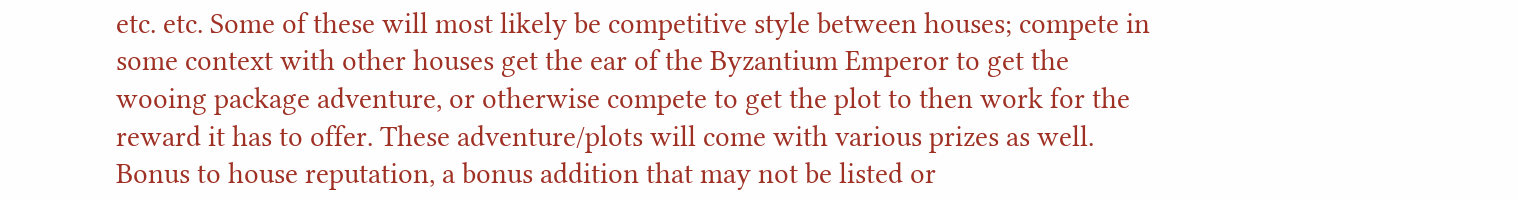etc. etc. Some of these will most likely be competitive style between houses; compete in some context with other houses get the ear of the Byzantium Emperor to get the wooing package adventure, or otherwise compete to get the plot to then work for the reward it has to offer. These adventure/plots will come with various prizes as well. Bonus to house reputation, a bonus addition that may not be listed or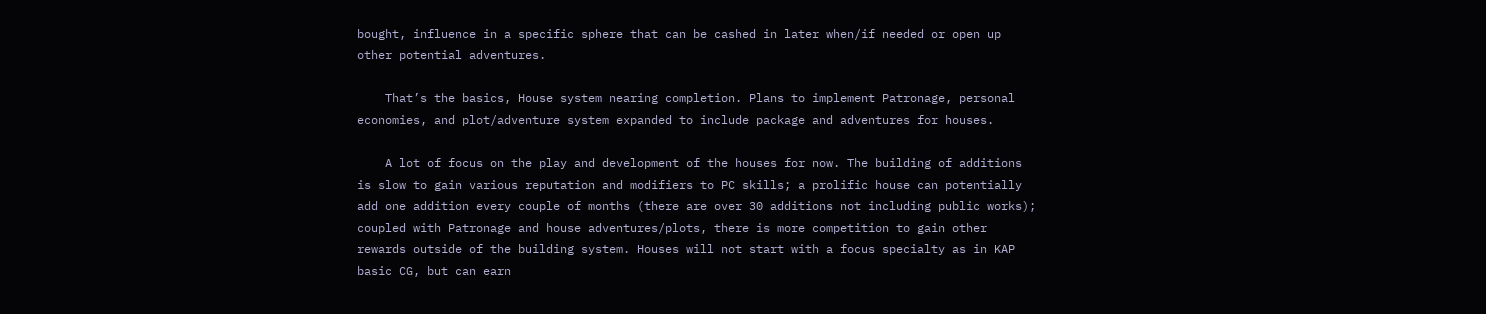bought, influence in a specific sphere that can be cashed in later when/if needed or open up other potential adventures.

    That’s the basics, House system nearing completion. Plans to implement Patronage, personal economies, and plot/adventure system expanded to include package and adventures for houses.

    A lot of focus on the play and development of the houses for now. The building of additions is slow to gain various reputation and modifiers to PC skills; a prolific house can potentially add one addition every couple of months (there are over 30 additions not including public works); coupled with Patronage and house adventures/plots, there is more competition to gain other rewards outside of the building system. Houses will not start with a focus specialty as in KAP basic CG, but can earn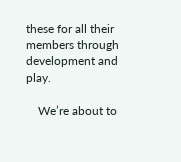these for all their members through development and play.

    We’re about to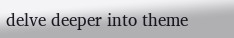delve deeper into theme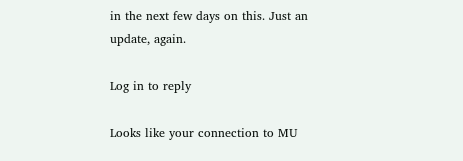in the next few days on this. Just an update, again.

Log in to reply

Looks like your connection to MU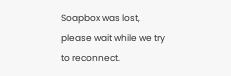Soapbox was lost, please wait while we try to reconnect.